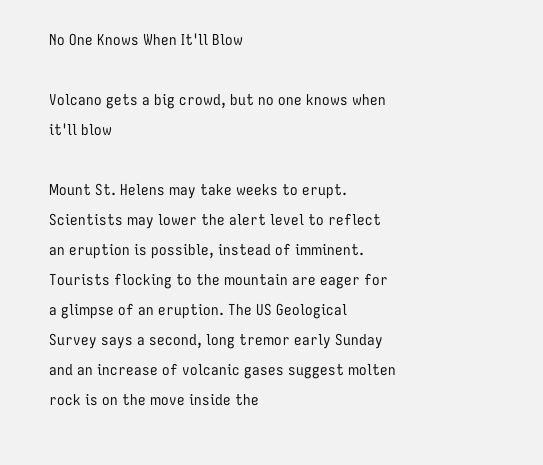No One Knows When It'll Blow

Volcano gets a big crowd, but no one knows when it'll blow

Mount St. Helens may take weeks to erupt. Scientists may lower the alert level to reflect an eruption is possible, instead of imminent. Tourists flocking to the mountain are eager for a glimpse of an eruption. The US Geological Survey says a second, long tremor early Sunday and an increase of volcanic gases suggest molten rock is on the move inside the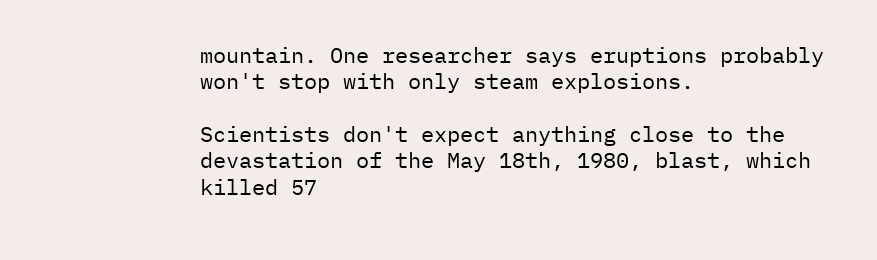mountain. One researcher says eruptions probably won't stop with only steam explosions.

Scientists don't expect anything close to the devastation of the May 18th, 1980, blast, which killed 57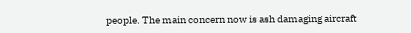people. The main concern now is ash damaging aircraft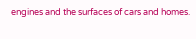engines and the surfaces of cars and homes.